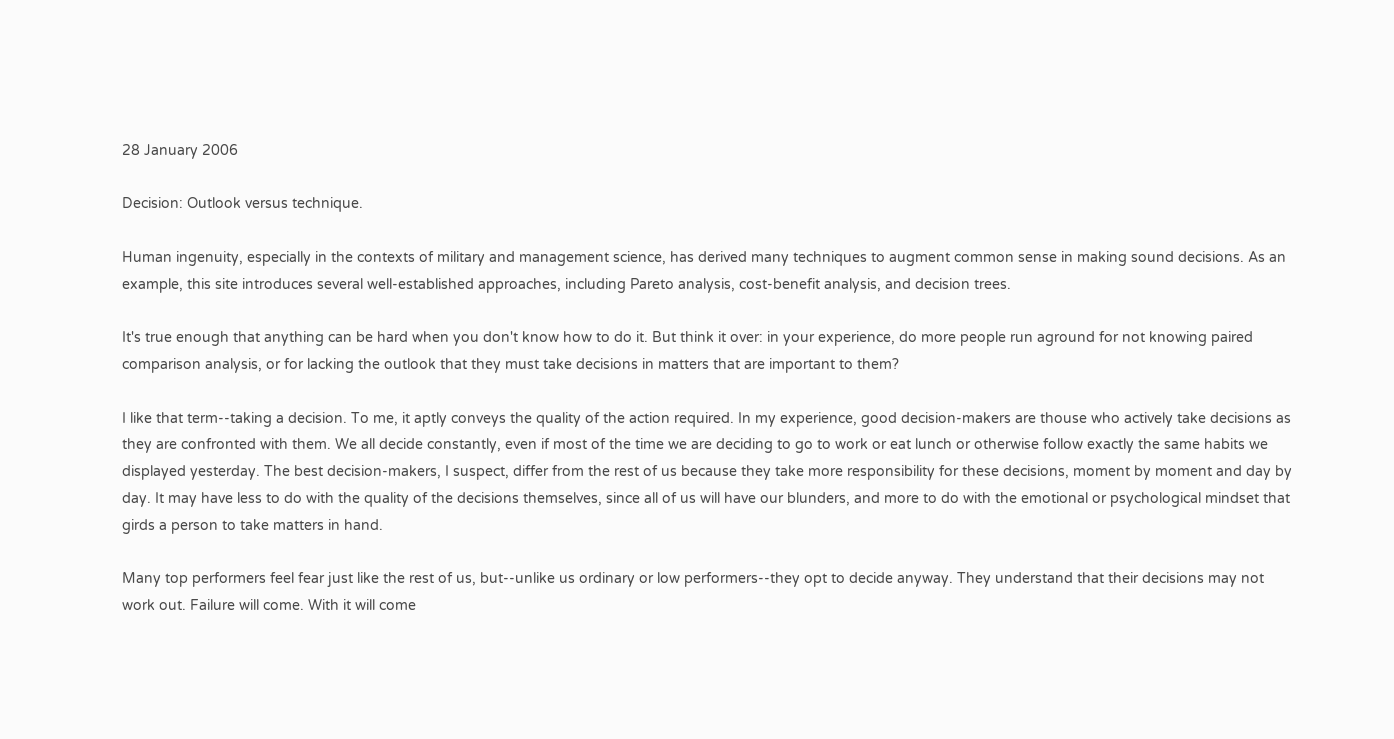28 January 2006

Decision: Outlook versus technique.

Human ingenuity, especially in the contexts of military and management science, has derived many techniques to augment common sense in making sound decisions. As an example, this site introduces several well-established approaches, including Pareto analysis, cost-benefit analysis, and decision trees.

It's true enough that anything can be hard when you don't know how to do it. But think it over: in your experience, do more people run aground for not knowing paired comparison analysis, or for lacking the outlook that they must take decisions in matters that are important to them?

I like that term--taking a decision. To me, it aptly conveys the quality of the action required. In my experience, good decision-makers are thouse who actively take decisions as they are confronted with them. We all decide constantly, even if most of the time we are deciding to go to work or eat lunch or otherwise follow exactly the same habits we displayed yesterday. The best decision-makers, I suspect, differ from the rest of us because they take more responsibility for these decisions, moment by moment and day by day. It may have less to do with the quality of the decisions themselves, since all of us will have our blunders, and more to do with the emotional or psychological mindset that girds a person to take matters in hand.

Many top performers feel fear just like the rest of us, but--unlike us ordinary or low performers--they opt to decide anyway. They understand that their decisions may not work out. Failure will come. With it will come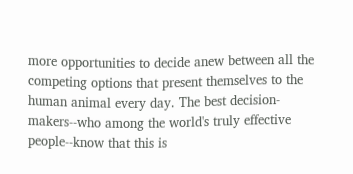more opportunities to decide anew between all the competing options that present themselves to the human animal every day. The best decision-makers--who among the world's truly effective people--know that this is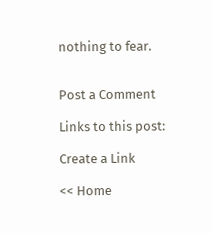nothing to fear.


Post a Comment

Links to this post:

Create a Link

<< Home